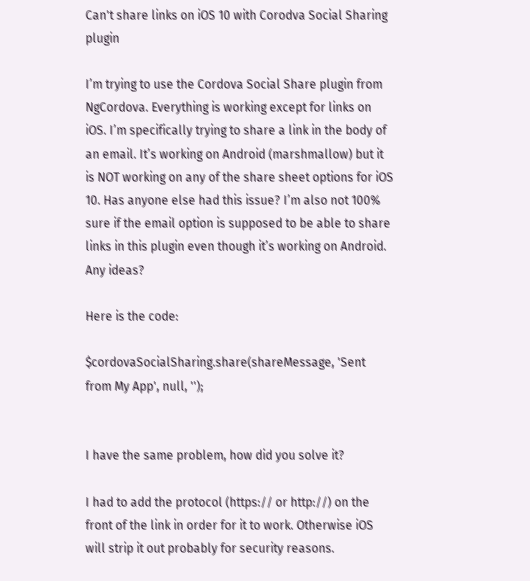Can't share links on iOS 10 with Corodva Social Sharing plugin

I’m trying to use the Cordova Social Share plugin from NgCordova. Everything is working except for links on iOS. I’m specifically trying to share a link in the body of an email. It’s working on Android (marshmallow) but it is NOT working on any of the share sheet options for iOS 10. Has anyone else had this issue? I’m also not 100% sure if the email option is supposed to be able to share links in this plugin even though it’s working on Android. Any ideas?

Here is the code:

$cordovaSocialSharing.share(shareMessage, 'Sent from My App', null, '');


I have the same problem, how did you solve it?

I had to add the protocol (https:// or http://) on the front of the link in order for it to work. Otherwise iOS will strip it out probably for security reasons.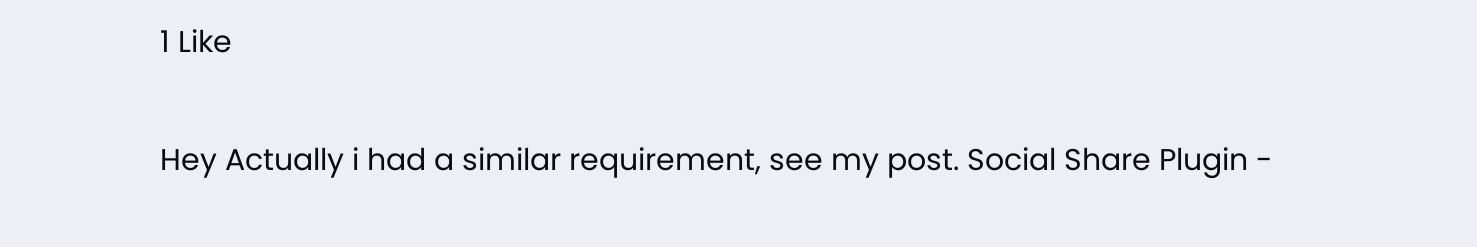1 Like

Hey Actually i had a similar requirement, see my post. Social Share Plugin -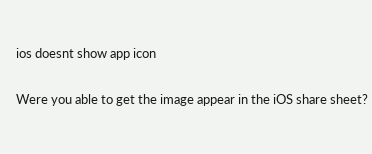ios doesnt show app icon

Were you able to get the image appear in the iOS share sheet?